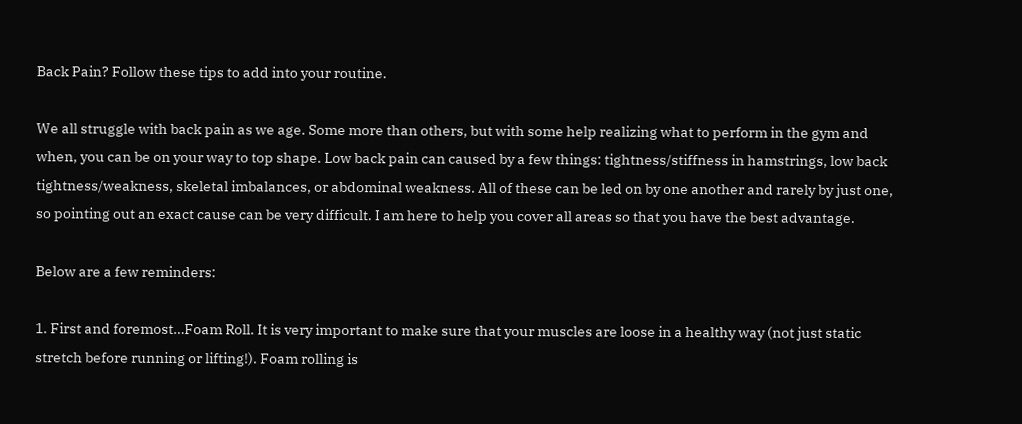Back Pain? Follow these tips to add into your routine.

We all struggle with back pain as we age. Some more than others, but with some help realizing what to perform in the gym and when, you can be on your way to top shape. Low back pain can caused by a few things: tightness/stiffness in hamstrings, low back tightness/weakness, skeletal imbalances, or abdominal weakness. All of these can be led on by one another and rarely by just one, so pointing out an exact cause can be very difficult. I am here to help you cover all areas so that you have the best advantage.

Below are a few reminders:

1. First and foremost…Foam Roll. It is very important to make sure that your muscles are loose in a healthy way (not just static stretch before running or lifting!). Foam rolling is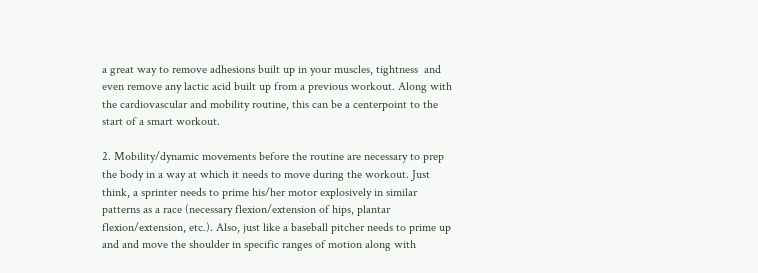a great way to remove adhesions built up in your muscles, tightness  and even remove any lactic acid built up from a previous workout. Along with the cardiovascular and mobility routine, this can be a centerpoint to the start of a smart workout.

2. Mobility/dynamic movements before the routine are necessary to prep the body in a way at which it needs to move during the workout. Just think, a sprinter needs to prime his/her motor explosively in similar patterns as a race (necessary flexion/extension of hips, plantar flexion/extension, etc.). Also, just like a baseball pitcher needs to prime up and and move the shoulder in specific ranges of motion along with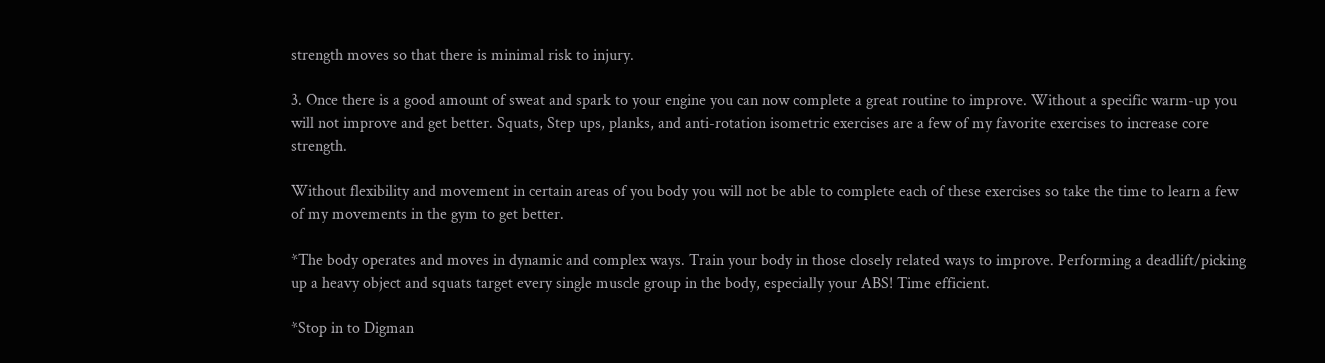strength moves so that there is minimal risk to injury.

3. Once there is a good amount of sweat and spark to your engine you can now complete a great routine to improve. Without a specific warm-up you will not improve and get better. Squats, Step ups, planks, and anti-rotation isometric exercises are a few of my favorite exercises to increase core strength.

Without flexibility and movement in certain areas of you body you will not be able to complete each of these exercises so take the time to learn a few of my movements in the gym to get better.

*The body operates and moves in dynamic and complex ways. Train your body in those closely related ways to improve. Performing a deadlift/picking up a heavy object and squats target every single muscle group in the body, especially your ABS! Time efficient.

*Stop in to Digman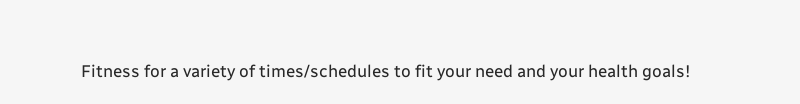Fitness for a variety of times/schedules to fit your need and your health goals!